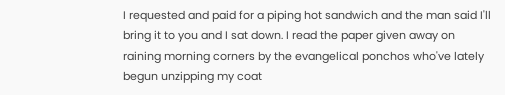I requested and paid for a piping hot sandwich and the man said I'll bring it to you and I sat down. I read the paper given away on raining morning corners by the evangelical ponchos who've lately begun unzipping my coat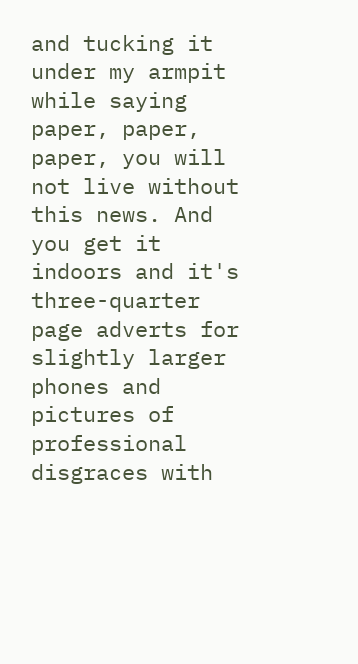and tucking it under my armpit while saying paper, paper, paper, you will not live without this news. And you get it indoors and it's three-quarter page adverts for slightly larger phones and pictures of professional disgraces with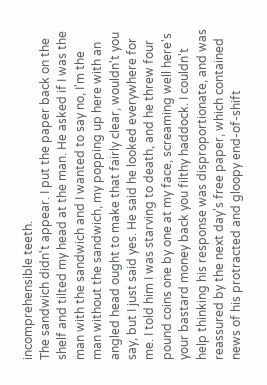incomprehensible teeth.
The sandwich didn't appear. I put the paper back on the shelf and tilted my head at the man. He asked if I was the man with the sandwich and I wanted to say no, I'm the man without the sandwich, my popping up here with an angled head ought to make that fairly clear, wouldn't you say, but I just said yes. He said he looked everywhere for me. I told him I was starving to death, and he threw four pound coins one by one at my face, screaming well here's your bastard money back you filthy haddock. I couldn't help thinking his response was disproportionate, and was reassured by the next day's free paper, which contained news of his protracted and gloopy end-of-shift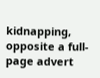kidnapping, opposite a full-page advert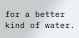for a better kind of water.